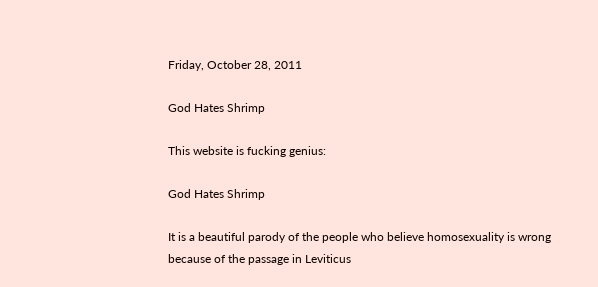Friday, October 28, 2011

God Hates Shrimp

This website is fucking genius:

God Hates Shrimp

It is a beautiful parody of the people who believe homosexuality is wrong because of the passage in Leviticus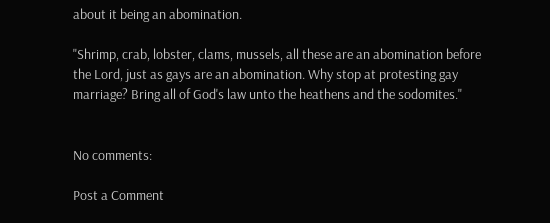about it being an abomination.

"Shrimp, crab, lobster, clams, mussels, all these are an abomination before the Lord, just as gays are an abomination. Why stop at protesting gay marriage? Bring all of God's law unto the heathens and the sodomites."


No comments:

Post a Comment